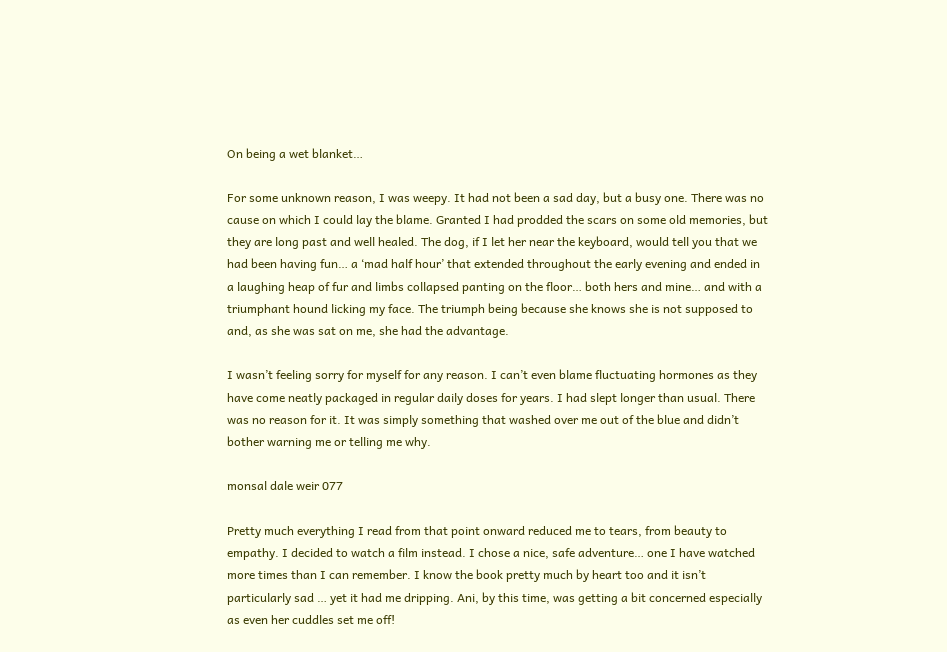On being a wet blanket…

For some unknown reason, I was weepy. It had not been a sad day, but a busy one. There was no cause on which I could lay the blame. Granted I had prodded the scars on some old memories, but they are long past and well healed. The dog, if I let her near the keyboard, would tell you that we had been having fun… a ‘mad half hour’ that extended throughout the early evening and ended in a laughing heap of fur and limbs collapsed panting on the floor… both hers and mine… and with a triumphant hound licking my face. The triumph being because she knows she is not supposed to and, as she was sat on me, she had the advantage.

I wasn’t feeling sorry for myself for any reason. I can’t even blame fluctuating hormones as they have come neatly packaged in regular daily doses for years. I had slept longer than usual. There was no reason for it. It was simply something that washed over me out of the blue and didn’t bother warning me or telling me why.

monsal dale weir 077

Pretty much everything I read from that point onward reduced me to tears, from beauty to empathy. I decided to watch a film instead. I chose a nice, safe adventure… one I have watched more times than I can remember. I know the book pretty much by heart too and it isn’t particularly sad … yet it had me dripping. Ani, by this time, was getting a bit concerned especially as even her cuddles set me off!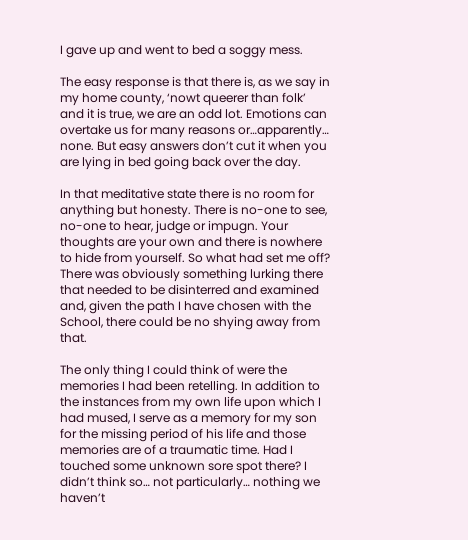I gave up and went to bed a soggy mess.

The easy response is that there is, as we say in my home county, ‘nowt queerer than folk’ and it is true, we are an odd lot. Emotions can overtake us for many reasons or…apparently… none. But easy answers don’t cut it when you are lying in bed going back over the day.

In that meditative state there is no room for anything but honesty. There is no-one to see, no-one to hear, judge or impugn. Your thoughts are your own and there is nowhere to hide from yourself. So what had set me off? There was obviously something lurking there that needed to be disinterred and examined and, given the path I have chosen with the School, there could be no shying away from that.

The only thing I could think of were the memories I had been retelling. In addition to the instances from my own life upon which I had mused, I serve as a memory for my son for the missing period of his life and those memories are of a traumatic time. Had I touched some unknown sore spot there? I didn’t think so… not particularly… nothing we haven’t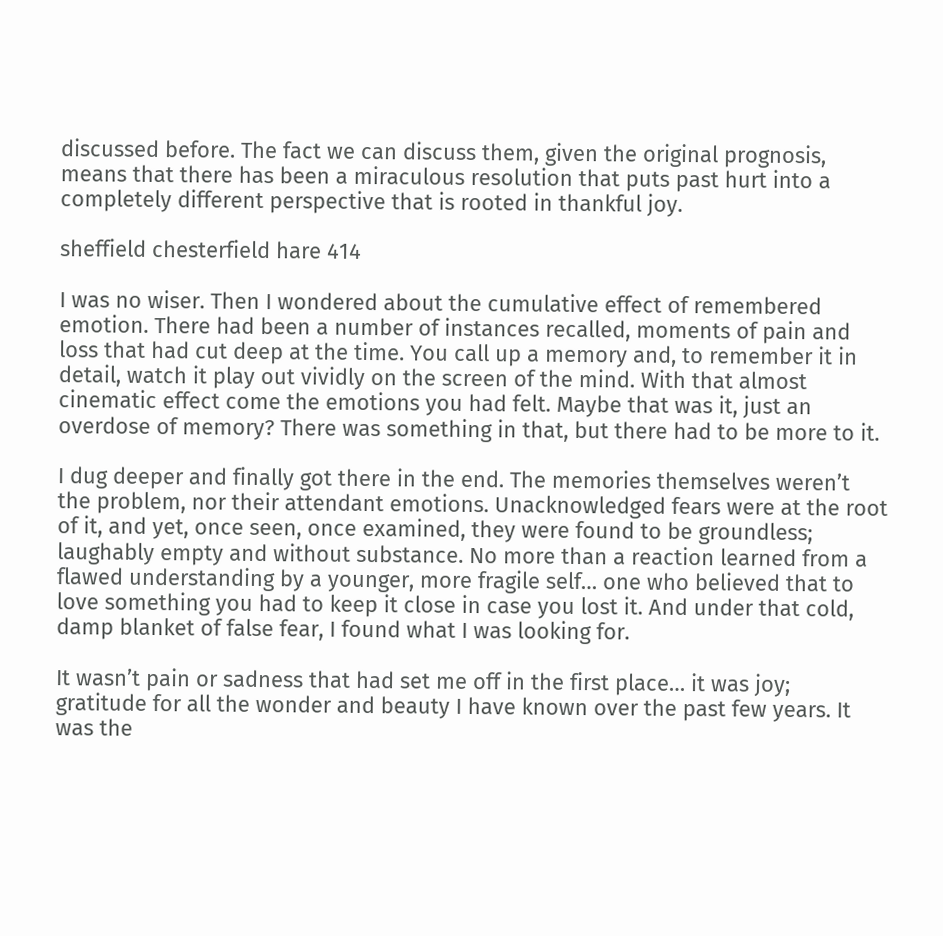discussed before. The fact we can discuss them, given the original prognosis, means that there has been a miraculous resolution that puts past hurt into a completely different perspective that is rooted in thankful joy.

sheffield chesterfield hare 414

I was no wiser. Then I wondered about the cumulative effect of remembered emotion. There had been a number of instances recalled, moments of pain and loss that had cut deep at the time. You call up a memory and, to remember it in detail, watch it play out vividly on the screen of the mind. With that almost cinematic effect come the emotions you had felt. Maybe that was it, just an overdose of memory? There was something in that, but there had to be more to it.

I dug deeper and finally got there in the end. The memories themselves weren’t the problem, nor their attendant emotions. Unacknowledged fears were at the root of it, and yet, once seen, once examined, they were found to be groundless; laughably empty and without substance. No more than a reaction learned from a flawed understanding by a younger, more fragile self… one who believed that to love something you had to keep it close in case you lost it. And under that cold, damp blanket of false fear, I found what I was looking for.

It wasn’t pain or sadness that had set me off in the first place… it was joy; gratitude for all the wonder and beauty I have known over the past few years. It was the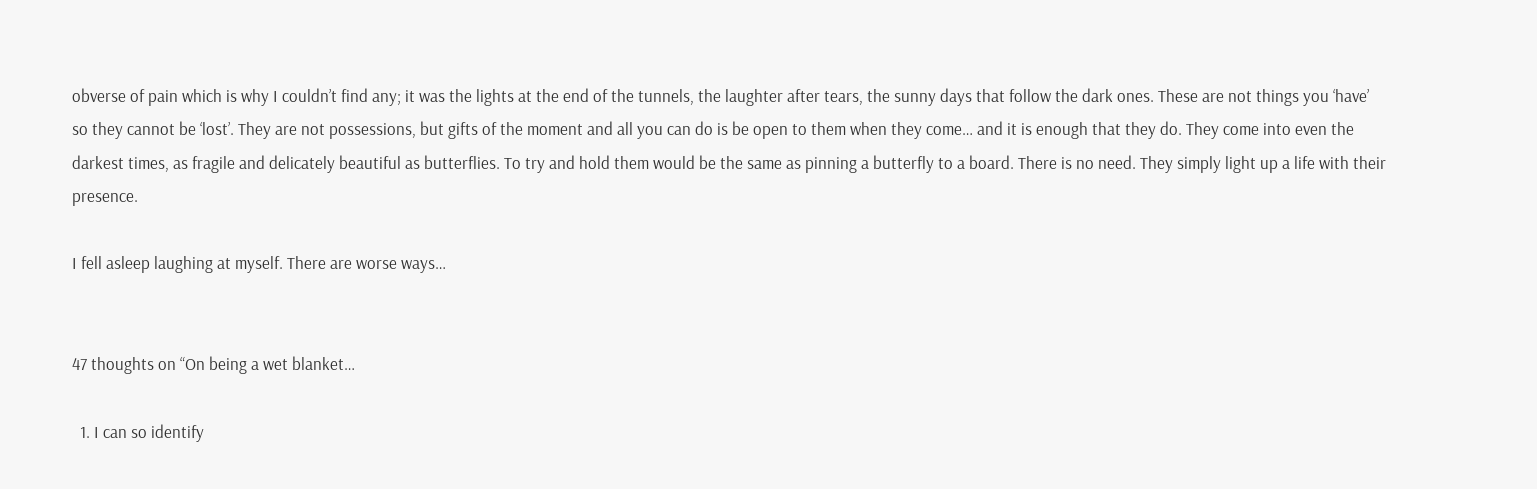obverse of pain which is why I couldn’t find any; it was the lights at the end of the tunnels, the laughter after tears, the sunny days that follow the dark ones. These are not things you ‘have’ so they cannot be ‘lost’. They are not possessions, but gifts of the moment and all you can do is be open to them when they come… and it is enough that they do. They come into even the darkest times, as fragile and delicately beautiful as butterflies. To try and hold them would be the same as pinning a butterfly to a board. There is no need. They simply light up a life with their presence.

I fell asleep laughing at myself. There are worse ways…


47 thoughts on “On being a wet blanket…

  1. I can so identify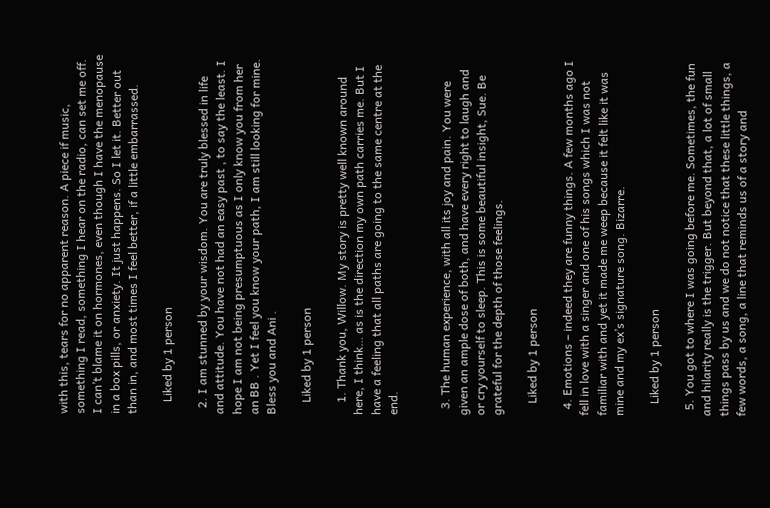with this, tears for no apparent reason. A piece if music, something I read, something I hear on the radio, can set me off. I can’t blame it on hormones, even though I have the menopause in a box pills, or anxiety. It just happens. So I let it. Better out than in, and most times I feel better, if a little embarrassed.

    Liked by 1 person

  2. I am stunned by your wisdom. You are truly blessed in life and attitude. You have not had an easy past , to say the least. I hope I am not being presumptuous as I only know you from her an BB . Yet I feel you know your path, I am still looking for mine. Bless you and Ani .

    Liked by 1 person

    1. Thank you, Willow. My story is pretty well known around here, I think… as is the direction my own path carries me. But I have a feeling that all paths are going to the same centre at the end.


  3. The human experience, with all its joy and pain. You were given an ample dose of both, and have every right to laugh and or cry yourself to sleep. This is some beautiful insight, Sue. Be grateful for the depth of those feelings.

    Liked by 1 person

  4. Emotions – indeed they are funny things. A few months ago I fell in love with a singer and one of his songs which I was not familiar with and yet it made me weep because it felt like it was mine and my ex’s signature song. Bizarre.

    Liked by 1 person

  5. You got to where I was going before me. Sometimes, the fun and hilarity really is the trigger. But beyond that, a lot of small things pass by us and we do not notice that these little things, a few words, a song, a line that reminds us of a story and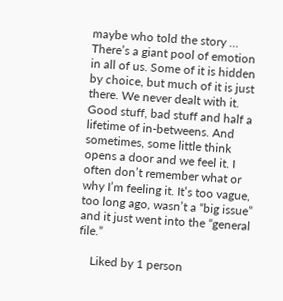maybe who told the story … There’s a giant pool of emotion in all of us. Some of it is hidden by choice, but much of it is just there. We never dealt with it. Good stuff, bad stuff and half a lifetime of in-betweens. And sometimes, some little think opens a door and we feel it. I often don’t remember what or why I’m feeling it. It’s too vague, too long ago, wasn’t a “big issue” and it just went into the “general file.”

    Liked by 1 person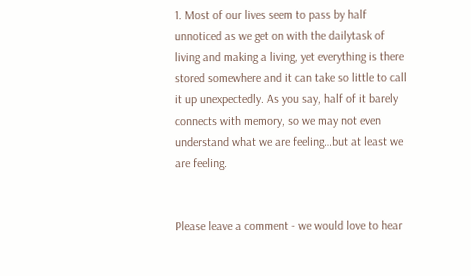1. Most of our lives seem to pass by half unnoticed as we get on with the dailytask of living and making a living, yet everything is there stored somewhere and it can take so little to call it up unexpectedly. As you say, half of it barely connects with memory, so we may not even understand what we are feeling…but at least we are feeling.


Please leave a comment - we would love to hear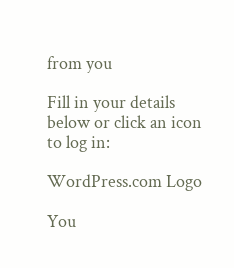from you

Fill in your details below or click an icon to log in:

WordPress.com Logo

You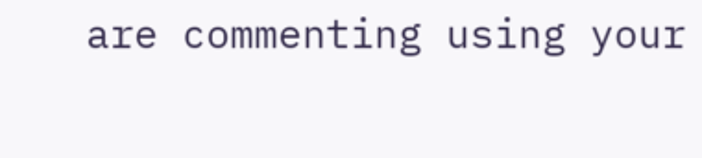are commenting using your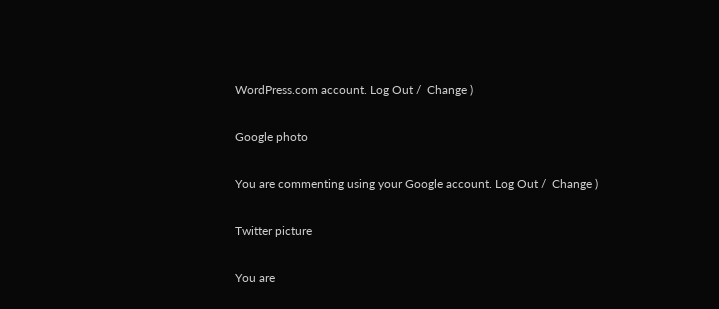WordPress.com account. Log Out /  Change )

Google photo

You are commenting using your Google account. Log Out /  Change )

Twitter picture

You are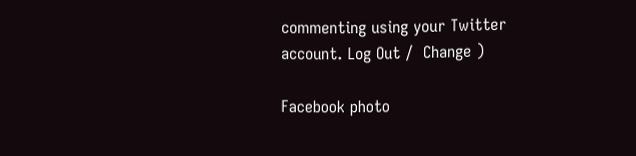commenting using your Twitter account. Log Out /  Change )

Facebook photo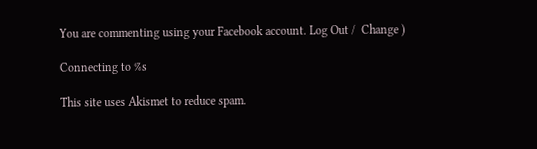You are commenting using your Facebook account. Log Out /  Change )

Connecting to %s

This site uses Akismet to reduce spam.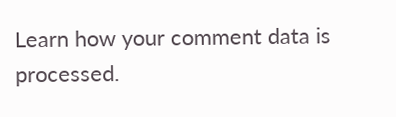Learn how your comment data is processed.